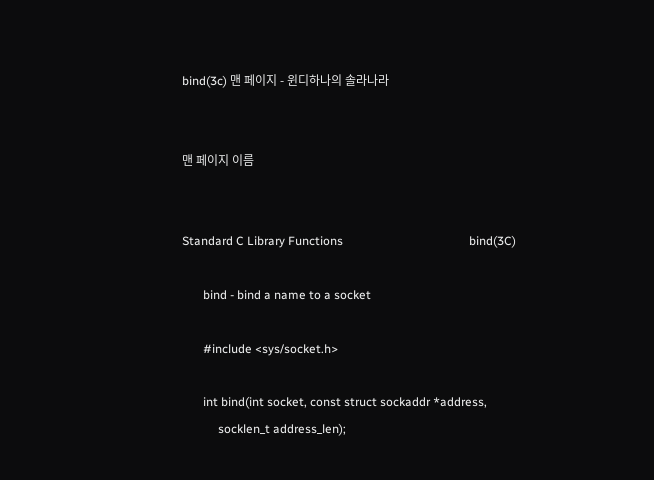bind(3c) 맨 페이지 - 윈디하나의 솔라나라


맨 페이지 이름


Standard C Library Functions                                          bind(3C)

       bind - bind a name to a socket

       #include <sys/socket.h>

       int bind(int socket, const struct sockaddr *address,
            socklen_t address_len);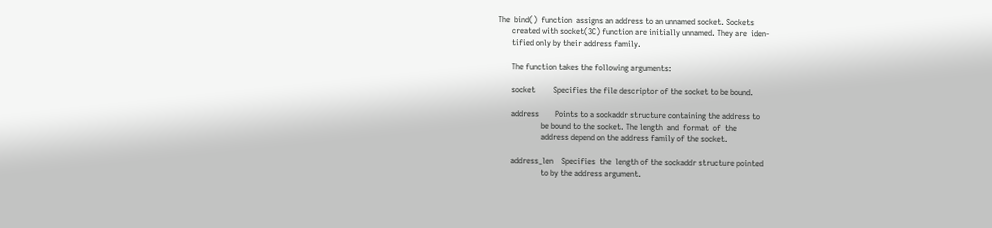The  bind()  function  assigns an address to an unnamed socket. Sockets
       created with socket(3C) function are initially unnamed. They are  iden‐
       tified only by their address family.

       The function takes the following arguments:

       socket         Specifies the file descriptor of the socket to be bound.

       address        Points to a sockaddr structure containing the address to
                      be bound to the socket. The length  and  format  of  the
                      address depend on the address family of the socket.

       address_len    Specifies  the  length of the sockaddr structure pointed
                      to by the address argument.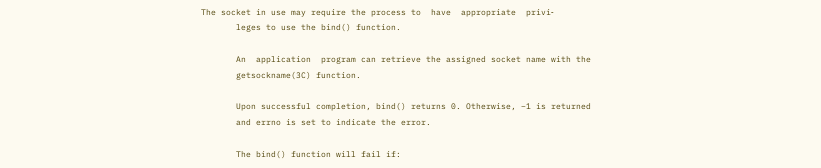The socket in use may require the process to  have  appropriate  privi‐
       leges to use the bind() function.

       An  application  program can retrieve the assigned socket name with the
       getsockname(3C) function.

       Upon successful completion, bind() returns 0. Otherwise, −1 is returned
       and errno is set to indicate the error.

       The bind() function will fail if: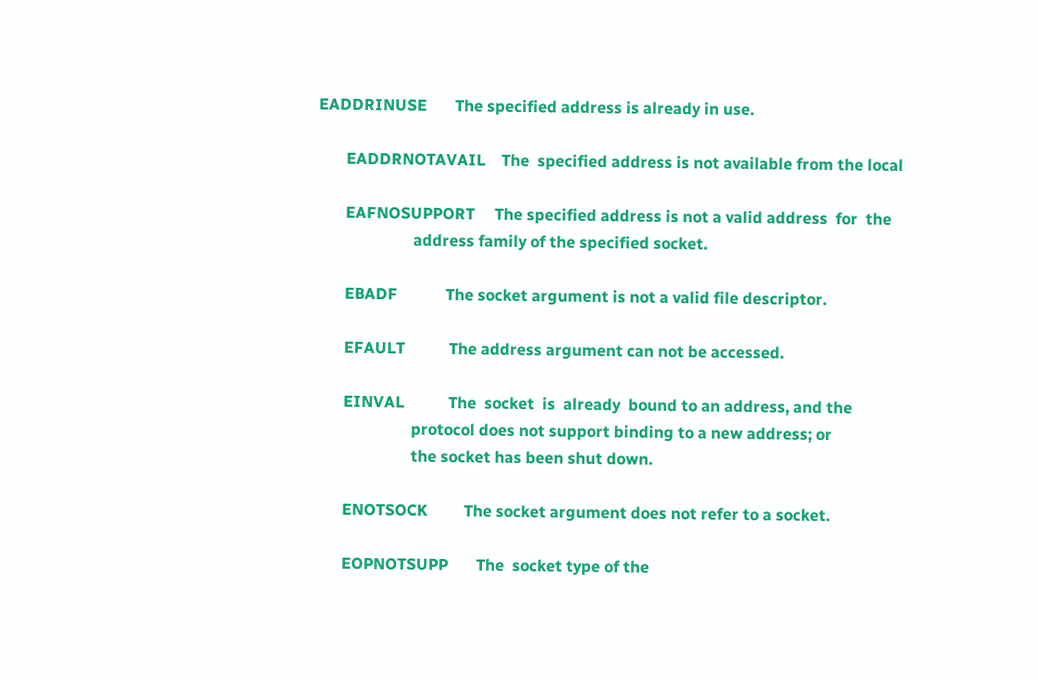EADDRINUSE       The specified address is already in use.

       EADDRNOTAVAIL    The  specified address is not available from the local

       EAFNOSUPPORT     The specified address is not a valid address  for  the
                        address family of the specified socket.

       EBADF            The socket argument is not a valid file descriptor.

       EFAULT           The address argument can not be accessed.

       EINVAL           The  socket  is  already  bound to an address, and the
                        protocol does not support binding to a new address; or
                        the socket has been shut down.

       ENOTSOCK         The socket argument does not refer to a socket.

       EOPNOTSUPP       The  socket type of the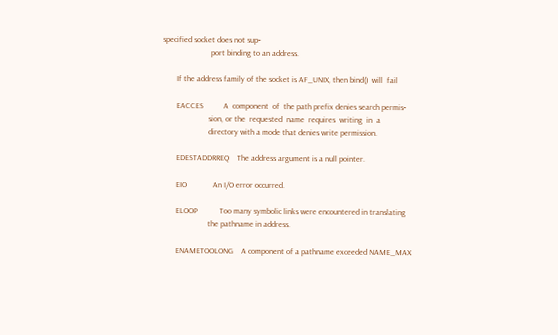specified socket does not sup‐
                        port binding to an address.

       If the address family of the socket is AF_UNIX, then bind()  will  fail

       EACCES          A  component  of  the path prefix denies search permis‐
                       sion, or the  requested  name  requires  writing  in  a
                       directory with a mode that denies write permission.

       EDESTADDRREQ    The address argument is a null pointer.

       EIO             An I/O error occurred.

       ELOOP           Too many symbolic links were encountered in translating
                       the pathname in address.

       ENAMETOOLONG    A component of a pathname exceeded NAME_MAX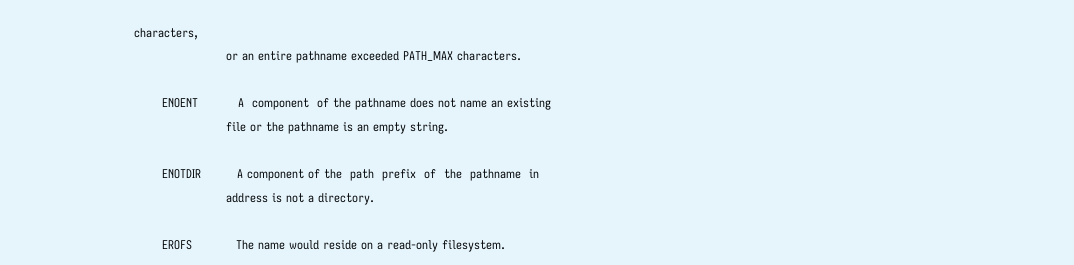characters,
                       or an entire pathname exceeded PATH_MAX characters.

       ENOENT          A  component  of the pathname does not name an existing
                       file or the pathname is an empty string.

       ENOTDIR         A component of the  path  prefix  of  the  pathname  in
                       address is not a directory.

       EROFS           The name would reside on a read-only filesystem.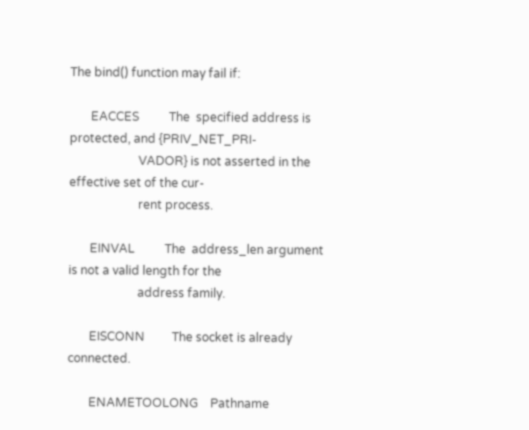The bind() function may fail if:

       EACCES          The  specified address is protected, and {PRIV_NET_PRI‐
                       VADOR} is not asserted in the effective set of the cur‐
                       rent process.

       EINVAL          The  address_len argument is not a valid length for the
                       address family.

       EISCONN         The socket is already connected.

       ENAMETOOLONG    Pathname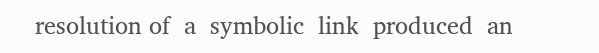resolution of  a  symbolic  link  produced  an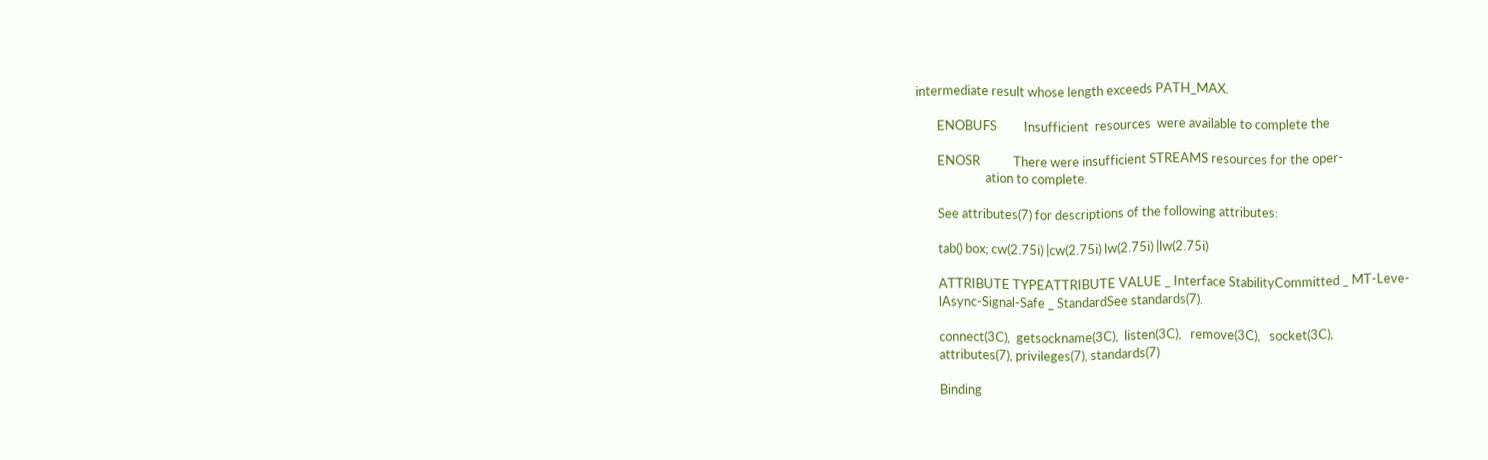intermediate result whose length exceeds PATH_MAX.

       ENOBUFS         Insufficient  resources  were available to complete the

       ENOSR           There were insufficient STREAMS resources for the oper‐
                       ation to complete.

       See attributes(7) for descriptions of the following attributes:

       tab() box; cw(2.75i) |cw(2.75i) lw(2.75i) |lw(2.75i)

       ATTRIBUTE TYPEATTRIBUTE VALUE _ Interface StabilityCommitted _ MT-Leve‐
       lAsync-Signal-Safe _ StandardSee standards(7).

       connect(3C),  getsockname(3C),  listen(3C),   remove(3C),   socket(3C),
       attributes(7), privileges(7), standards(7)

       Binding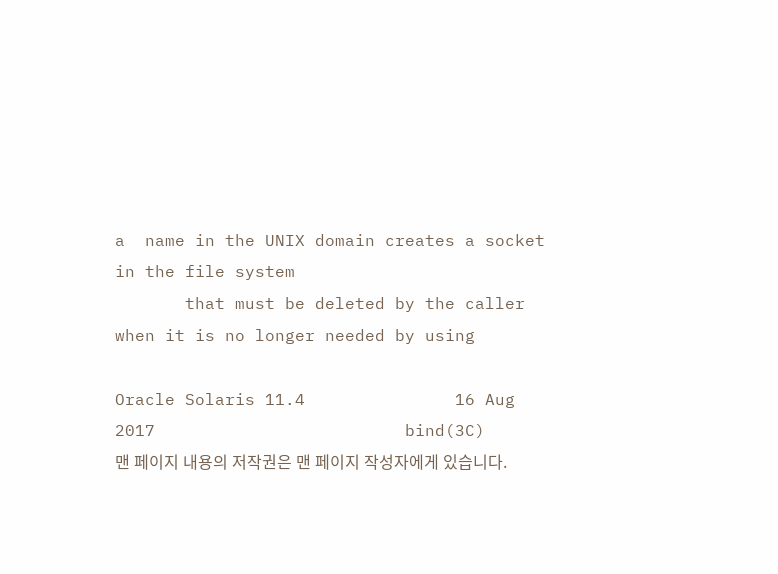a  name in the UNIX domain creates a socket in the file system
       that must be deleted by the caller when it is no longer needed by using

Oracle Solaris 11.4               16 Aug 2017                         bind(3C)
맨 페이지 내용의 저작권은 맨 페이지 작성자에게 있습니다.